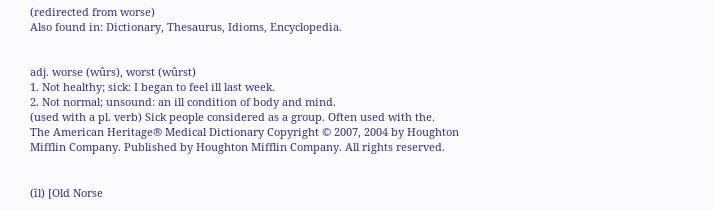(redirected from worse)
Also found in: Dictionary, Thesaurus, Idioms, Encyclopedia.


adj. worse (wûrs), worst (wûrst)
1. Not healthy; sick: I began to feel ill last week.
2. Not normal; unsound: an ill condition of body and mind.
(used with a pl. verb) Sick people considered as a group. Often used with the.
The American Heritage® Medical Dictionary Copyright © 2007, 2004 by Houghton Mifflin Company. Published by Houghton Mifflin Company. All rights reserved.


(ĭl) [Old Norse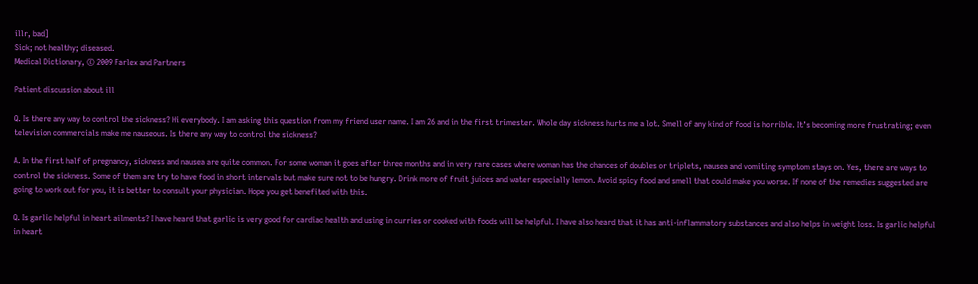illr, bad]
Sick; not healthy; diseased.
Medical Dictionary, © 2009 Farlex and Partners

Patient discussion about ill

Q. Is there any way to control the sickness? Hi everybody. I am asking this question from my friend user name. I am 26 and in the first trimester. Whole day sickness hurts me a lot. Smell of any kind of food is horrible. It’s becoming more frustrating; even television commercials make me nauseous. Is there any way to control the sickness?

A. In the first half of pregnancy, sickness and nausea are quite common. For some woman it goes after three months and in very rare cases where woman has the chances of doubles or triplets, nausea and vomiting symptom stays on. Yes, there are ways to control the sickness. Some of them are try to have food in short intervals but make sure not to be hungry. Drink more of fruit juices and water especially lemon. Avoid spicy food and smell that could make you worse. If none of the remedies suggested are going to work out for you, it is better to consult your physician. Hope you get benefited with this.

Q. Is garlic helpful in heart ailments? I have heard that garlic is very good for cardiac health and using in curries or cooked with foods will be helpful. I have also heard that it has anti-inflammatory substances and also helps in weight loss. Is garlic helpful in heart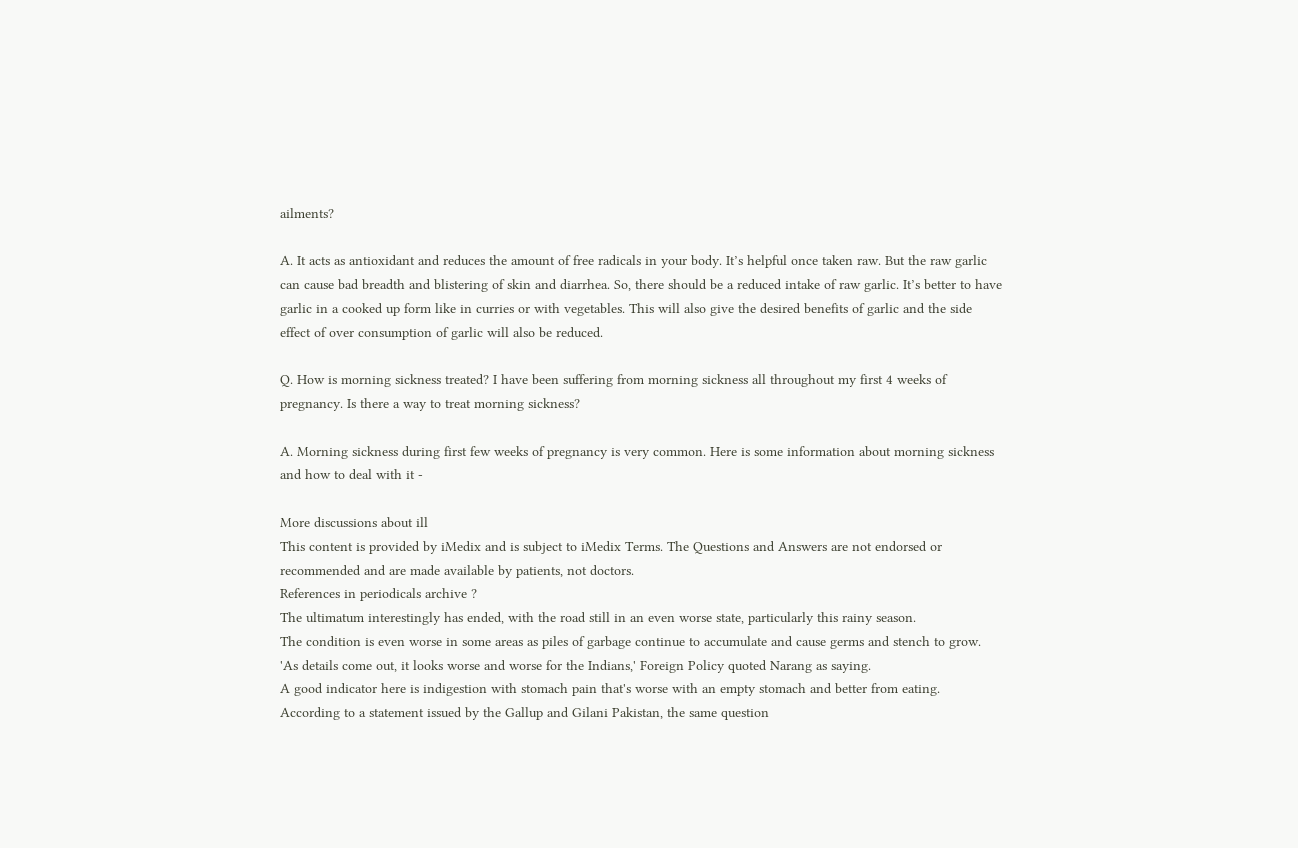ailments?

A. It acts as antioxidant and reduces the amount of free radicals in your body. It’s helpful once taken raw. But the raw garlic can cause bad breadth and blistering of skin and diarrhea. So, there should be a reduced intake of raw garlic. It’s better to have garlic in a cooked up form like in curries or with vegetables. This will also give the desired benefits of garlic and the side effect of over consumption of garlic will also be reduced.

Q. How is morning sickness treated? I have been suffering from morning sickness all throughout my first 4 weeks of pregnancy. Is there a way to treat morning sickness?

A. Morning sickness during first few weeks of pregnancy is very common. Here is some information about morning sickness and how to deal with it -

More discussions about ill
This content is provided by iMedix and is subject to iMedix Terms. The Questions and Answers are not endorsed or recommended and are made available by patients, not doctors.
References in periodicals archive ?
The ultimatum interestingly has ended, with the road still in an even worse state, particularly this rainy season.
The condition is even worse in some areas as piles of garbage continue to accumulate and cause germs and stench to grow.
'As details come out, it looks worse and worse for the Indians,' Foreign Policy quoted Narang as saying.
A good indicator here is indigestion with stomach pain that's worse with an empty stomach and better from eating.
According to a statement issued by the Gallup and Gilani Pakistan, the same question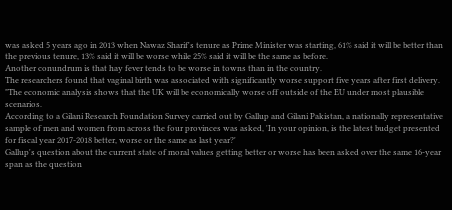was asked 5 years ago in 2013 when Nawaz Sharif's tenure as Prime Minister was starting, 61% said it will be better than the previous tenure, 13% said it will be worse while 25% said it will be the same as before.
Another conundrum is that hay fever tends to be worse in towns than in the country.
The researchers found that vaginal birth was associated with significantly worse support five years after first delivery.
"The economic analysis shows that the UK will be economically worse off outside of the EU under most plausible scenarios.
According to a Gilani Research Foundation Survey carried out by Gallup and Gilani Pakistan, a nationally representative sample of men and women from across the four provinces was asked, 'In your opinion, is the latest budget presented for fiscal year 2017-2018 better, worse or the same as last year?'
Gallup's question about the current state of moral values getting better or worse has been asked over the same 16-year span as the question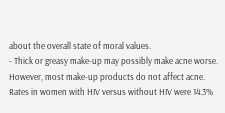about the overall state of moral values.
- Thick or greasy make-up may possibly make acne worse. However, most make-up products do not affect acne.
Rates in women with HIV versus without HIV were 14.3%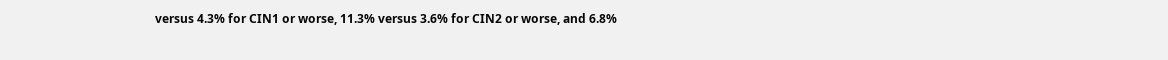versus 4.3% for CIN1 or worse, 11.3% versus 3.6% for CIN2 or worse, and 6.8%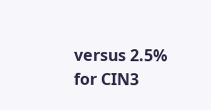versus 2.5% for CIN3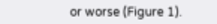or worse (Figure 1).